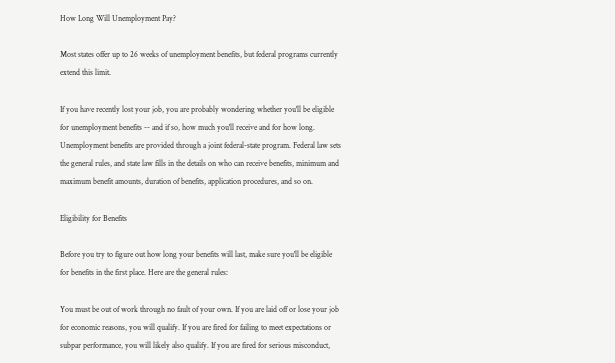How Long Will Unemployment Pay?

Most states offer up to 26 weeks of unemployment benefits, but federal programs currently extend this limit.

If you have recently lost your job, you are probably wondering whether you'll be eligible for unemployment benefits -- and if so, how much you'll receive and for how long. Unemployment benefits are provided through a joint federal-state program. Federal law sets the general rules, and state law fills in the details on who can receive benefits, minimum and maximum benefit amounts, duration of benefits, application procedures, and so on.

Eligibility for Benefits

Before you try to figure out how long your benefits will last, make sure you'll be eligible for benefits in the first place. Here are the general rules:

You must be out of work through no fault of your own. If you are laid off or lose your job for economic reasons, you will qualify. If you are fired for failing to meet expectations or subpar performance, you will likely also qualify. If you are fired for serious misconduct,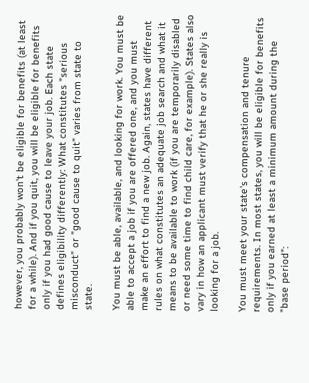however, you probably won't be eligible for benefits (at least for a while). And if you quit, you will be eligible for benefits only if you had good cause to leave your job. Each state defines eligibility differently: What constitutes "serious misconduct" or "good cause to quit" varies from state to state.

You must be able, available, and looking for work. You must be able to accept a job if you are offered one, and you must make an effort to find a new job. Again, states have different rules on what constitutes an adequate job search and what it means to be available to work (if you are temporarily disabled or need some time to find child care, for example). States also vary in how an applicant must verify that he or she really is looking for a job.

You must meet your state's compensation and tenure requirements. In most states, you will be eligible for benefits only if you earned at least a minimum amount during the "base period":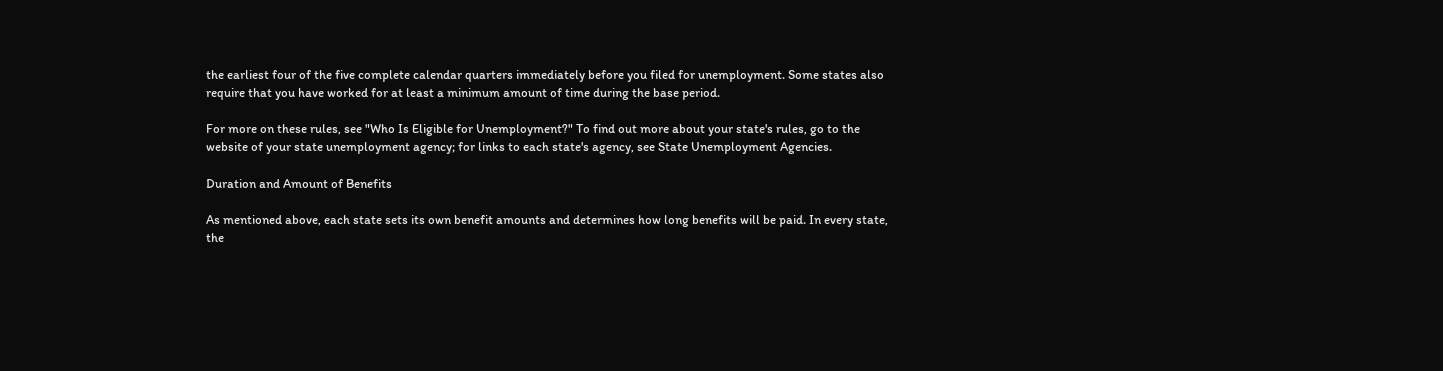the earliest four of the five complete calendar quarters immediately before you filed for unemployment. Some states also require that you have worked for at least a minimum amount of time during the base period.

For more on these rules, see "Who Is Eligible for Unemployment?" To find out more about your state's rules, go to the website of your state unemployment agency; for links to each state's agency, see State Unemployment Agencies.

Duration and Amount of Benefits

As mentioned above, each state sets its own benefit amounts and determines how long benefits will be paid. In every state, the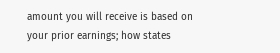amount you will receive is based on your prior earnings; how states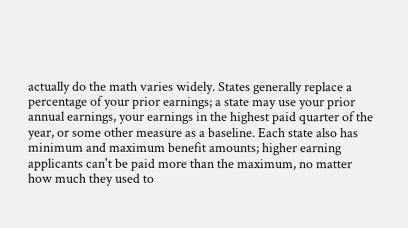actually do the math varies widely. States generally replace a percentage of your prior earnings; a state may use your prior annual earnings, your earnings in the highest paid quarter of the year, or some other measure as a baseline. Each state also has minimum and maximum benefit amounts; higher earning applicants can't be paid more than the maximum, no matter how much they used to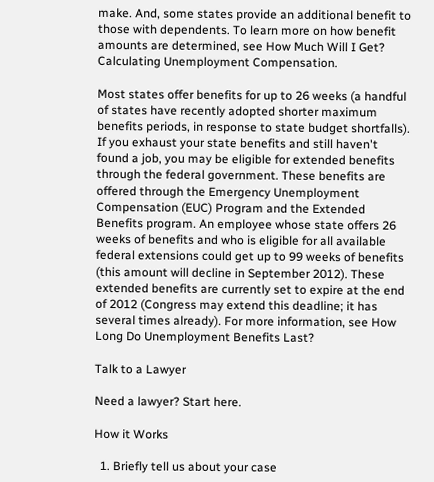make. And, some states provide an additional benefit to those with dependents. To learn more on how benefit amounts are determined, see How Much Will I Get? Calculating Unemployment Compensation.

Most states offer benefits for up to 26 weeks (a handful of states have recently adopted shorter maximum benefits periods, in response to state budget shortfalls). If you exhaust your state benefits and still haven't found a job, you may be eligible for extended benefits through the federal government. These benefits are offered through the Emergency Unemployment Compensation (EUC) Program and the Extended Benefits program. An employee whose state offers 26 weeks of benefits and who is eligible for all available federal extensions could get up to 99 weeks of benefits (this amount will decline in September 2012). These extended benefits are currently set to expire at the end of 2012 (Congress may extend this deadline; it has several times already). For more information, see How Long Do Unemployment Benefits Last?

Talk to a Lawyer

Need a lawyer? Start here.

How it Works

  1. Briefly tell us about your case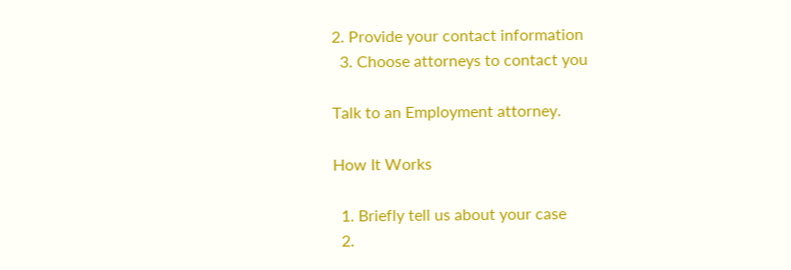2. Provide your contact information
  3. Choose attorneys to contact you

Talk to an Employment attorney.

How It Works

  1. Briefly tell us about your case
  2.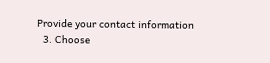Provide your contact information
  3. Choose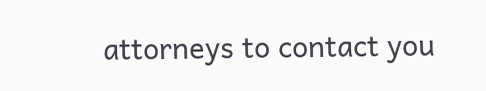attorneys to contact you